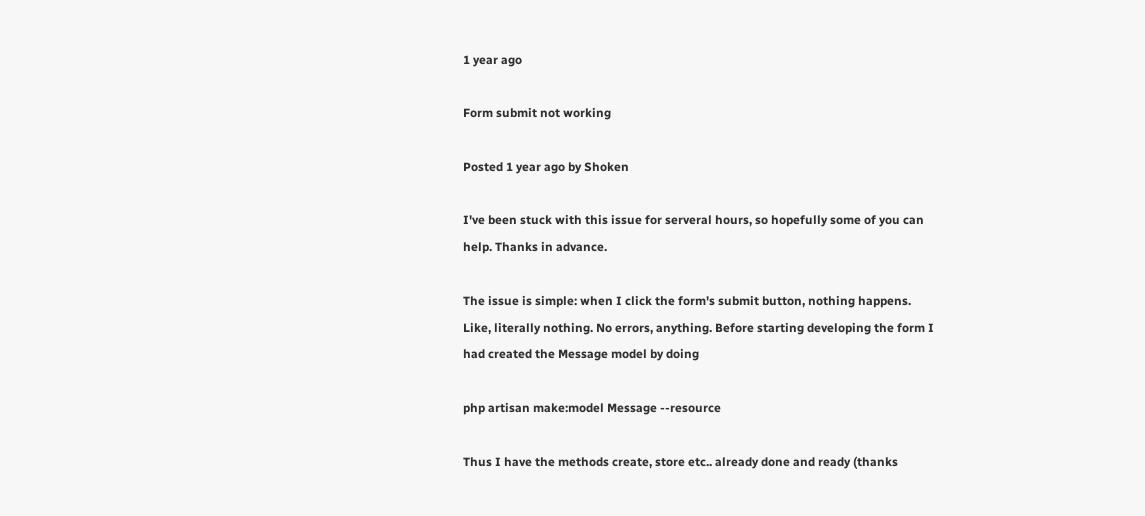1 year ago

Form submit not working

Posted 1 year ago by Shoken

I've been stuck with this issue for serveral hours, so hopefully some of you can help. Thanks in advance.

The issue is simple: when I click the form's submit button, nothing happens. Like, literally nothing. No errors, anything. Before starting developing the form I had created the Message model by doing

php artisan make:model Message --resource

Thus I have the methods create, store etc.. already done and ready (thanks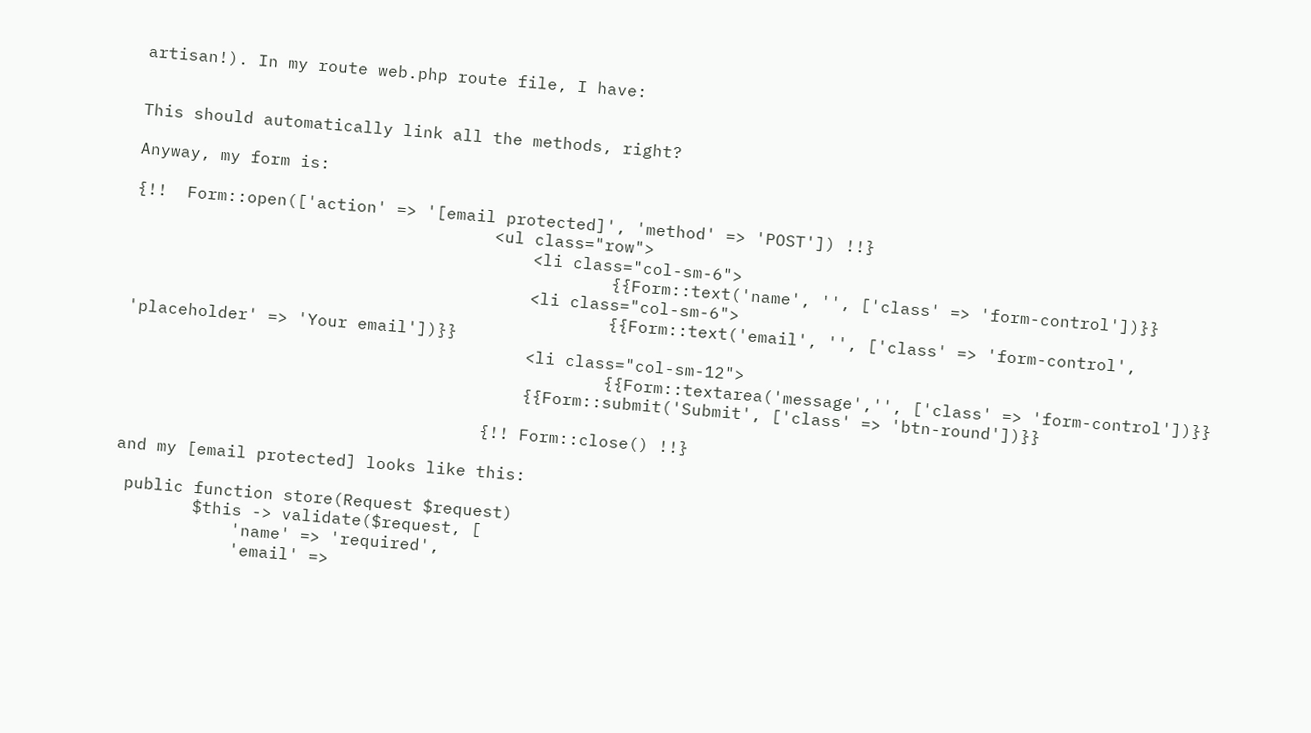artisan!). In my route web.php route file, I have:


This should automatically link all the methods, right?

Anyway, my form is:

{!!  Form::open(['action' => '[email protected]', 'method' => 'POST']) !!}
                                    <ul class="row">
                                        <li class="col-sm-6">
                                                {{Form::text('name', '', ['class' => 'form-control'])}}
                                        <li class="col-sm-6">
                                                {{Form::text('email', '', ['class' => 'form-control', 'placeholder' => 'Your email'])}}
                                        <li class="col-sm-12">
                                                {{Form::textarea('message','', ['class' => 'form-control'])}}
                                        {{Form::submit('Submit', ['class' => 'btn-round'])}}

                                    {!! Form::close() !!}

and my [email protected] looks like this:

 public function store(Request $request)
        $this -> validate($request, [
            'name' => 'required',
            'email' =>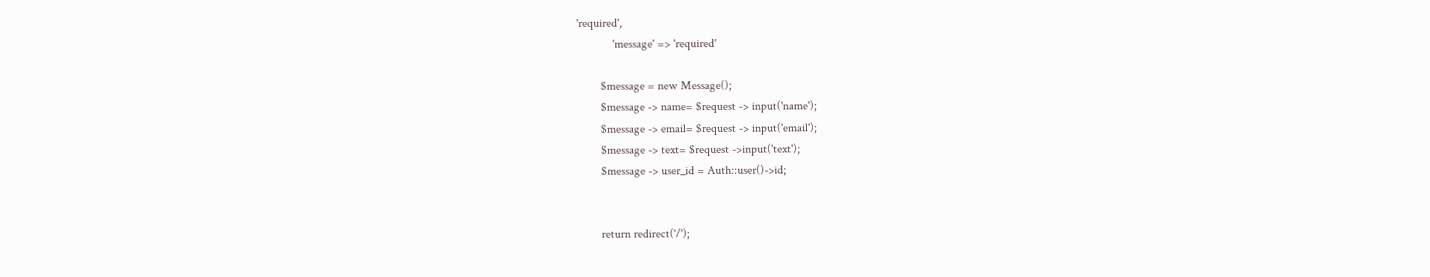'required',
            'message' => 'required'

        $message = new Message();
        $message -> name= $request -> input('name');
        $message -> email= $request -> input('email');
        $message -> text= $request ->input('text');
        $message -> user_id = Auth::user()->id;


        return redirect('/');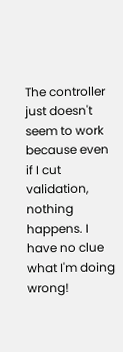The controller just doesn't seem to work because even if I cut validation, nothing happens. I have no clue what I'm doing wrong!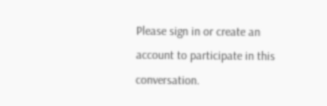Please sign in or create an account to participate in this conversation.